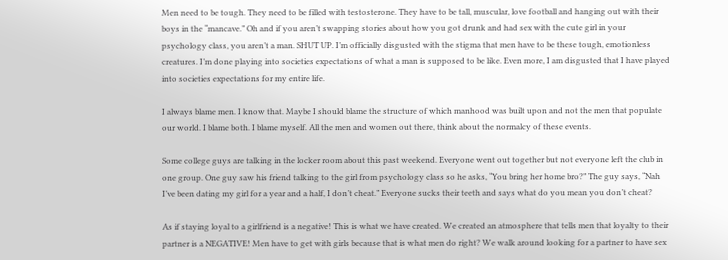Men need to be tough. They need to be filled with testosterone. They have to be tall, muscular, love football and hanging out with their boys in the “mancave.” Oh and if you aren’t swapping stories about how you got drunk and had sex with the cute girl in your psychology class, you aren’t a man. SHUT UP. I’m officially disgusted with the stigma that men have to be these tough, emotionless creatures. I’m done playing into societies expectations of what a man is supposed to be like. Even more, I am disgusted that I have played into societies expectations for my entire life.

I always blame men. I know that. Maybe I should blame the structure of which manhood was built upon and not the men that populate our world. I blame both. I blame myself. All the men and women out there, think about the normalcy of these events.

Some college guys are talking in the locker room about this past weekend. Everyone went out together but not everyone left the club in one group. One guy saw his friend talking to the girl from psychology class so he asks, “You bring her home bro?” The guy says, “Nah I’ve been dating my girl for a year and a half, I don’t cheat.” Everyone sucks their teeth and says what do you mean you don’t cheat?

As if staying loyal to a girlfriend is a negative! This is what we have created. We created an atmosphere that tells men that loyalty to their partner is a NEGATIVE! Men have to get with girls because that is what men do right? We walk around looking for a partner to have sex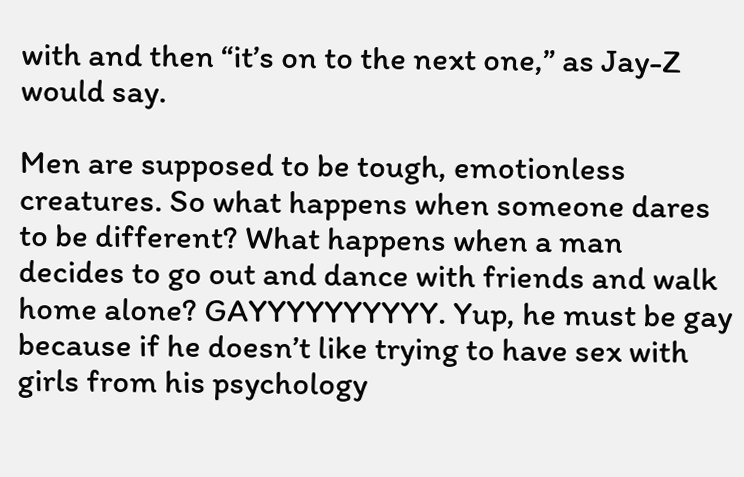with and then “it’s on to the next one,” as Jay-Z would say.

Men are supposed to be tough, emotionless creatures. So what happens when someone dares to be different? What happens when a man decides to go out and dance with friends and walk home alone? GAYYYYYYYYYY. Yup, he must be gay because if he doesn’t like trying to have sex with girls from his psychology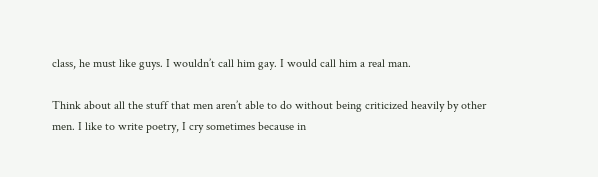class, he must like guys. I wouldn’t call him gay. I would call him a real man.

Think about all the stuff that men aren’t able to do without being criticized heavily by other men. I like to write poetry, I cry sometimes because in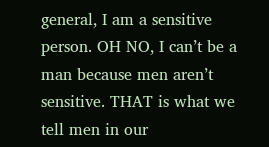general, I am a sensitive person. OH NO, I can’t be a man because men aren’t sensitive. THAT is what we tell men in our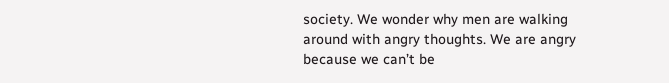society. We wonder why men are walking around with angry thoughts. We are angry because we can’t be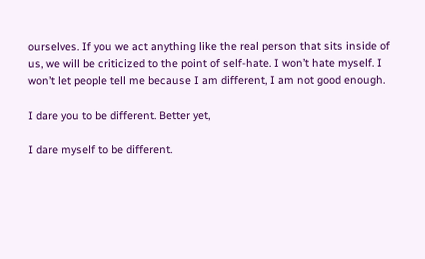ourselves. If you we act anything like the real person that sits inside of us, we will be criticized to the point of self-hate. I won’t hate myself. I won’t let people tell me because I am different, I am not good enough.

I dare you to be different. Better yet,

I dare myself to be different.